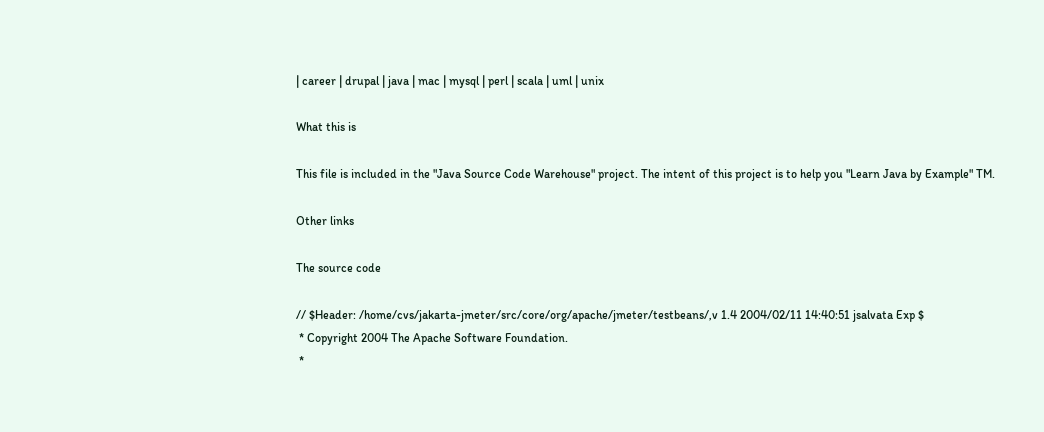| career | drupal | java | mac | mysql | perl | scala | uml | unix

What this is

This file is included in the "Java Source Code Warehouse" project. The intent of this project is to help you "Learn Java by Example" TM.

Other links

The source code

// $Header: /home/cvs/jakarta-jmeter/src/core/org/apache/jmeter/testbeans/,v 1.4 2004/02/11 14:40:51 jsalvata Exp $
 * Copyright 2004 The Apache Software Foundation.
 *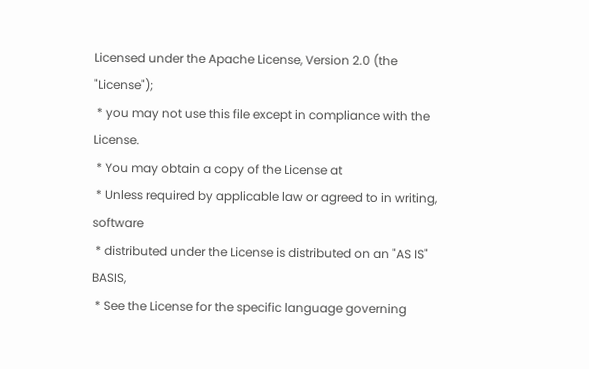Licensed under the Apache License, Version 2.0 (the "License");
 * you may not use this file except in compliance with the License.
 * You may obtain a copy of the License at
 * Unless required by applicable law or agreed to in writing, software
 * distributed under the License is distributed on an "AS IS" BASIS,
 * See the License for the specific language governing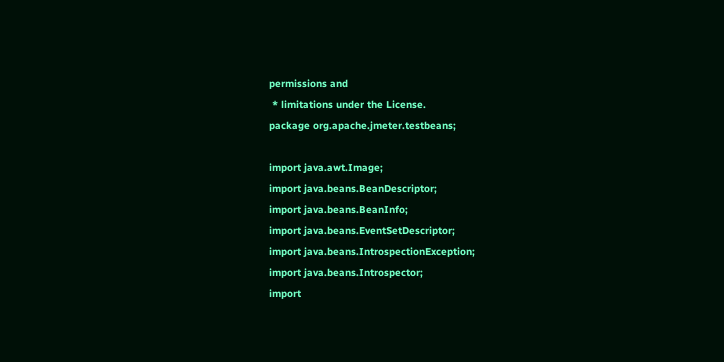permissions and
 * limitations under the License.
package org.apache.jmeter.testbeans;

import java.awt.Image;
import java.beans.BeanDescriptor;
import java.beans.BeanInfo;
import java.beans.EventSetDescriptor;
import java.beans.IntrospectionException;
import java.beans.Introspector;
import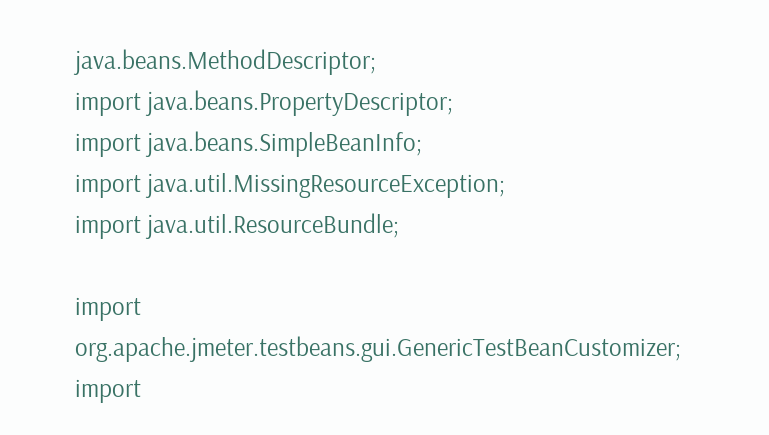java.beans.MethodDescriptor;
import java.beans.PropertyDescriptor;
import java.beans.SimpleBeanInfo;
import java.util.MissingResourceException;
import java.util.ResourceBundle;

import org.apache.jmeter.testbeans.gui.GenericTestBeanCustomizer;
import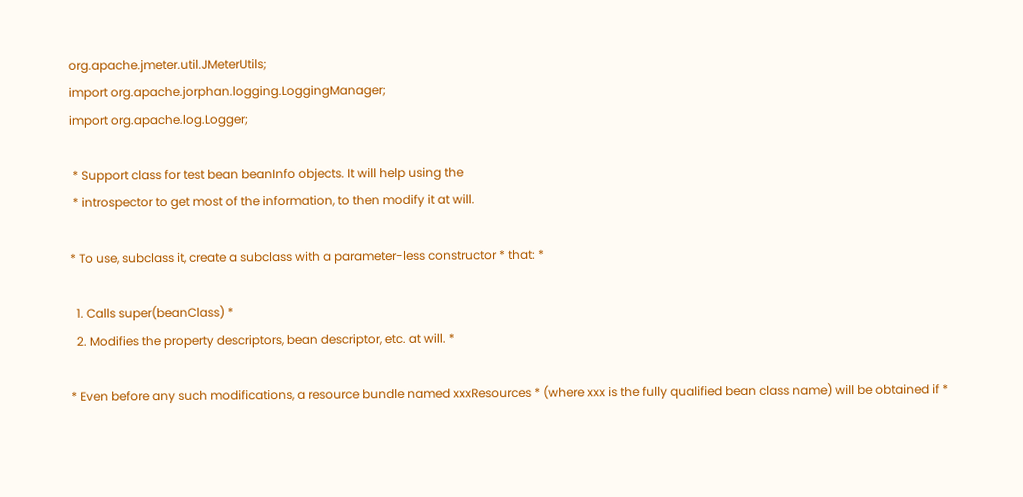org.apache.jmeter.util.JMeterUtils;
import org.apache.jorphan.logging.LoggingManager;
import org.apache.log.Logger;

 * Support class for test bean beanInfo objects. It will help using the
 * introspector to get most of the information, to then modify it at will.

* To use, subclass it, create a subclass with a parameter-less constructor * that: *

  1. Calls super(beanClass) *
  2. Modifies the property descriptors, bean descriptor, etc. at will. *

* Even before any such modifications, a resource bundle named xxxResources * (where xxx is the fully qualified bean class name) will be obtained if *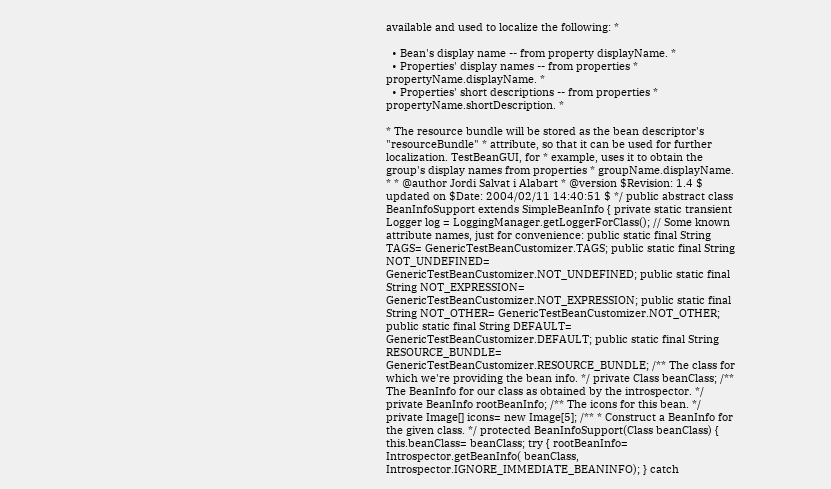available and used to localize the following: *

  • Bean's display name -- from property displayName. *
  • Properties' display names -- from properties * propertyName.displayName. *
  • Properties' short descriptions -- from properties * propertyName.shortDescription. *

* The resource bundle will be stored as the bean descriptor's "resourceBundle" * attribute, so that it can be used for further localization. TestBeanGUI, for * example, uses it to obtain the group's display names from properties * groupName.displayName. * * @author Jordi Salvat i Alabart * @version $Revision: 1.4 $ updated on $Date: 2004/02/11 14:40:51 $ */ public abstract class BeanInfoSupport extends SimpleBeanInfo { private static transient Logger log = LoggingManager.getLoggerForClass(); // Some known attribute names, just for convenience: public static final String TAGS= GenericTestBeanCustomizer.TAGS; public static final String NOT_UNDEFINED= GenericTestBeanCustomizer.NOT_UNDEFINED; public static final String NOT_EXPRESSION= GenericTestBeanCustomizer.NOT_EXPRESSION; public static final String NOT_OTHER= GenericTestBeanCustomizer.NOT_OTHER; public static final String DEFAULT= GenericTestBeanCustomizer.DEFAULT; public static final String RESOURCE_BUNDLE= GenericTestBeanCustomizer.RESOURCE_BUNDLE; /** The class for which we're providing the bean info. */ private Class beanClass; /** The BeanInfo for our class as obtained by the introspector. */ private BeanInfo rootBeanInfo; /** The icons for this bean. */ private Image[] icons= new Image[5]; /** * Construct a BeanInfo for the given class. */ protected BeanInfoSupport(Class beanClass) { this.beanClass= beanClass; try { rootBeanInfo= Introspector.getBeanInfo( beanClass, Introspector.IGNORE_IMMEDIATE_BEANINFO); } catch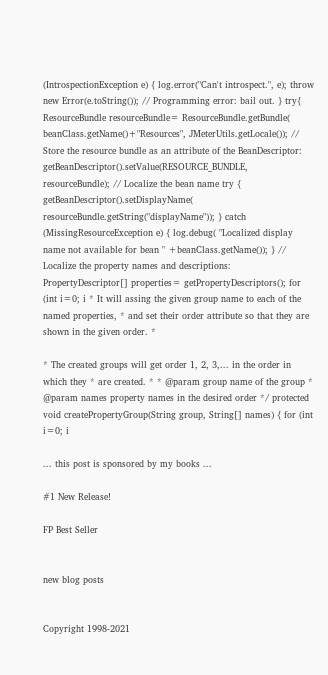(IntrospectionException e) { log.error("Can't introspect.", e); throw new Error(e.toString()); // Programming error: bail out. } try{ ResourceBundle resourceBundle= ResourceBundle.getBundle( beanClass.getName()+"Resources", JMeterUtils.getLocale()); // Store the resource bundle as an attribute of the BeanDescriptor: getBeanDescriptor().setValue(RESOURCE_BUNDLE, resourceBundle); // Localize the bean name try { getBeanDescriptor().setDisplayName( resourceBundle.getString("displayName")); } catch (MissingResourceException e) { log.debug( "Localized display name not available for bean " +beanClass.getName()); } // Localize the property names and descriptions: PropertyDescriptor[] properties= getPropertyDescriptors(); for (int i=0; i * It will assing the given group name to each of the named properties, * and set their order attribute so that they are shown in the given order. *

* The created groups will get order 1, 2, 3,... in the order in which they * are created. * * @param group name of the group * @param names property names in the desired order */ protected void createPropertyGroup(String group, String[] names) { for (int i=0; i

... this post is sponsored by my books ...

#1 New Release!

FP Best Seller


new blog posts


Copyright 1998-2021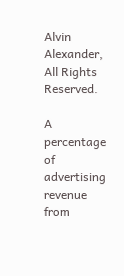Alvin Alexander,
All Rights Reserved.

A percentage of advertising revenue from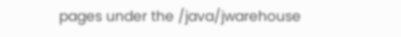pages under the /java/jwarehouse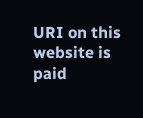URI on this website is
paid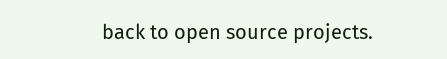back to open source projects.